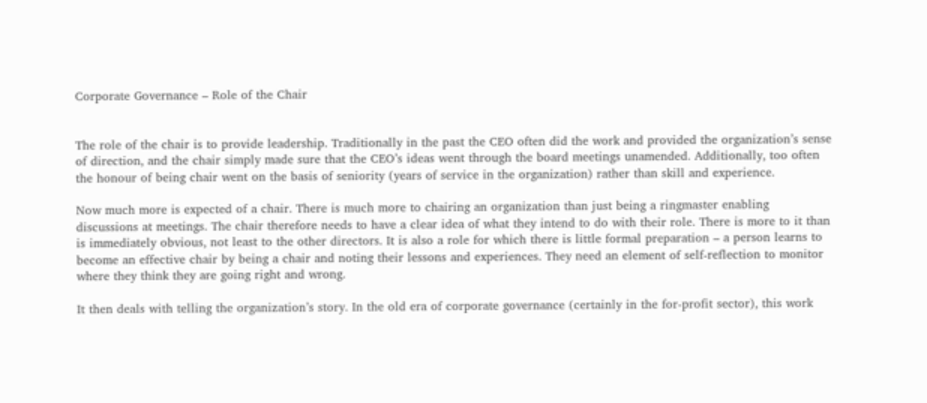Corporate Governance – Role of the Chair


The role of the chair is to provide leadership. Traditionally in the past the CEO often did the work and provided the organization’s sense of direction, and the chair simply made sure that the CEO’s ideas went through the board meetings unamended. Additionally, too often the honour of being chair went on the basis of seniority (years of service in the organization) rather than skill and experience.

Now much more is expected of a chair. There is much more to chairing an organization than just being a ringmaster enabling discussions at meetings. The chair therefore needs to have a clear idea of what they intend to do with their role. There is more to it than is immediately obvious, not least to the other directors. It is also a role for which there is little formal preparation – a person learns to become an effective chair by being a chair and noting their lessons and experiences. They need an element of self-reflection to monitor where they think they are going right and wrong.

It then deals with telling the organization’s story. In the old era of corporate governance (certainly in the for-profit sector), this work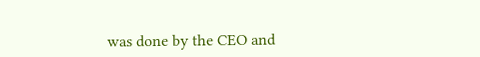was done by the CEO and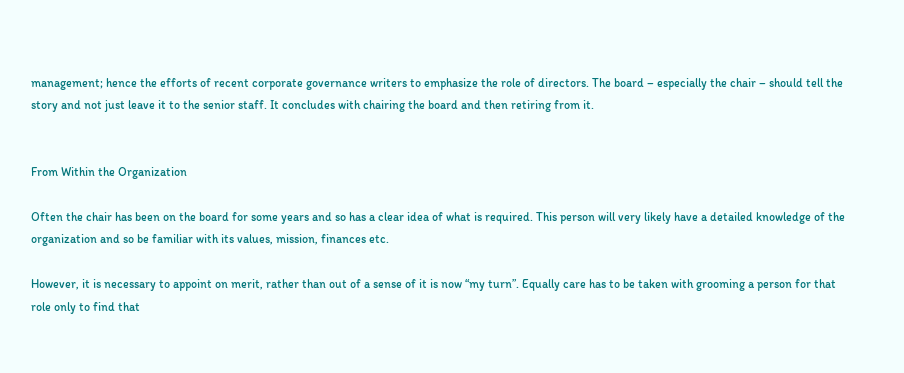management; hence the efforts of recent corporate governance writers to emphasize the role of directors. The board – especially the chair – should tell the story and not just leave it to the senior staff. It concludes with chairing the board and then retiring from it.


From Within the Organization

Often the chair has been on the board for some years and so has a clear idea of what is required. This person will very likely have a detailed knowledge of the organization and so be familiar with its values, mission, finances etc.

However, it is necessary to appoint on merit, rather than out of a sense of it is now “my turn”. Equally care has to be taken with grooming a person for that role only to find that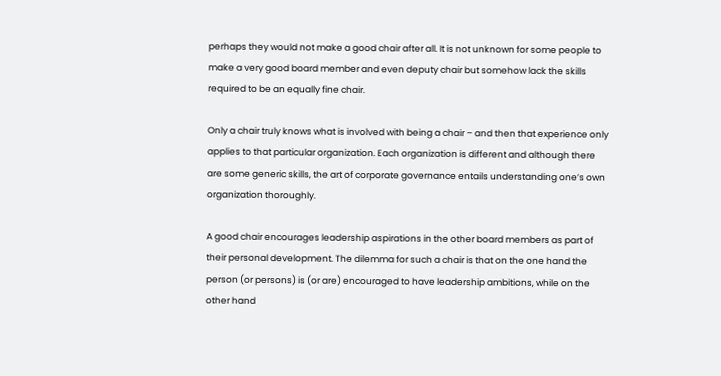perhaps they would not make a good chair after all. It is not unknown for some people to make a very good board member and even deputy chair but somehow lack the skills required to be an equally fine chair.

Only a chair truly knows what is involved with being a chair – and then that experience only applies to that particular organization. Each organization is different and although there are some generic skills, the art of corporate governance entails understanding one’s own organization thoroughly.

A good chair encourages leadership aspirations in the other board members as part of their personal development. The dilemma for such a chair is that on the one hand the person (or persons) is (or are) encouraged to have leadership ambitions, while on the other hand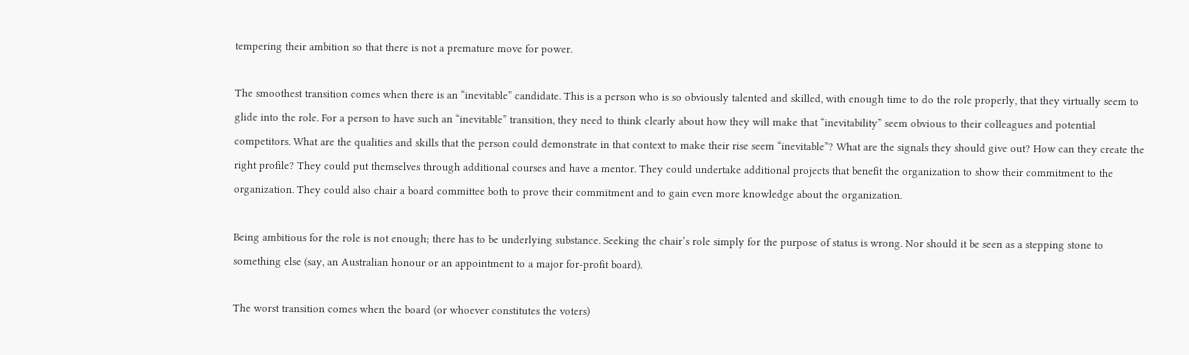tempering their ambition so that there is not a premature move for power.

The smoothest transition comes when there is an “inevitable” candidate. This is a person who is so obviously talented and skilled, with enough time to do the role properly, that they virtually seem to glide into the role. For a person to have such an “inevitable” transition, they need to think clearly about how they will make that “inevitability” seem obvious to their colleagues and potential competitors. What are the qualities and skills that the person could demonstrate in that context to make their rise seem “inevitable”? What are the signals they should give out? How can they create the right profile? They could put themselves through additional courses and have a mentor. They could undertake additional projects that benefit the organization to show their commitment to the organization. They could also chair a board committee both to prove their commitment and to gain even more knowledge about the organization.

Being ambitious for the role is not enough; there has to be underlying substance. Seeking the chair’s role simply for the purpose of status is wrong. Nor should it be seen as a stepping stone to something else (say, an Australian honour or an appointment to a major for-profit board).

The worst transition comes when the board (or whoever constitutes the voters)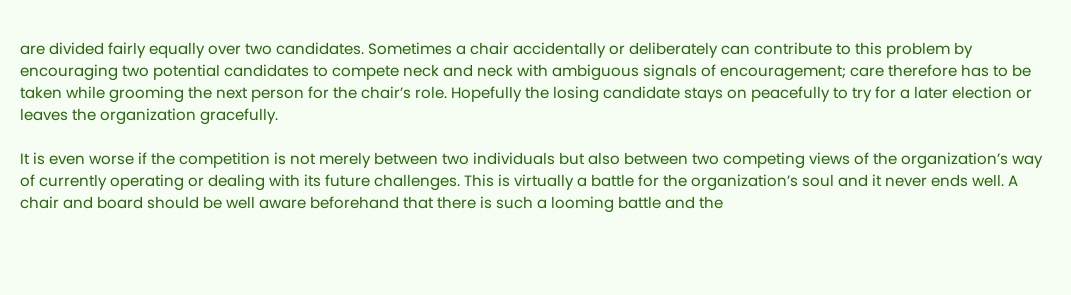are divided fairly equally over two candidates. Sometimes a chair accidentally or deliberately can contribute to this problem by encouraging two potential candidates to compete neck and neck with ambiguous signals of encouragement; care therefore has to be taken while grooming the next person for the chair’s role. Hopefully the losing candidate stays on peacefully to try for a later election or leaves the organization gracefully.

It is even worse if the competition is not merely between two individuals but also between two competing views of the organization’s way of currently operating or dealing with its future challenges. This is virtually a battle for the organization’s soul and it never ends well. A chair and board should be well aware beforehand that there is such a looming battle and the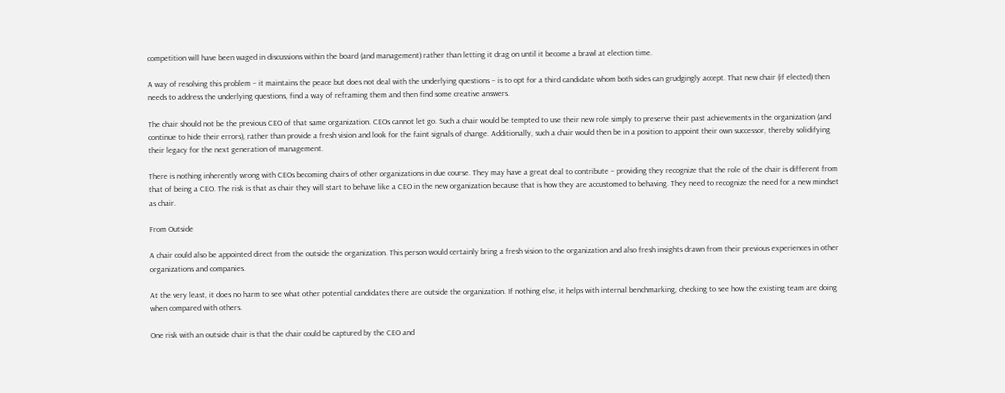competition will have been waged in discussions within the board (and management) rather than letting it drag on until it become a brawl at election time.

A way of resolving this problem – it maintains the peace but does not deal with the underlying questions – is to opt for a third candidate whom both sides can grudgingly accept. That new chair (if elected) then needs to address the underlying questions, find a way of reframing them and then find some creative answers.

The chair should not be the previous CEO of that same organization. CEOs cannot let go. Such a chair would be tempted to use their new role simply to preserve their past achievements in the organization (and continue to hide their errors), rather than provide a fresh vision and look for the faint signals of change. Additionally, such a chair would then be in a position to appoint their own successor, thereby solidifying their legacy for the next generation of management.

There is nothing inherently wrong with CEOs becoming chairs of other organizations in due course. They may have a great deal to contribute – providing they recognize that the role of the chair is different from that of being a CEO. The risk is that as chair they will start to behave like a CEO in the new organization because that is how they are accustomed to behaving. They need to recognize the need for a new mindset as chair.

From Outside

A chair could also be appointed direct from the outside the organization. This person would certainly bring a fresh vision to the organization and also fresh insights drawn from their previous experiences in other organizations and companies.

At the very least, it does no harm to see what other potential candidates there are outside the organization. If nothing else, it helps with internal benchmarking, checking to see how the existing team are doing when compared with others.

One risk with an outside chair is that the chair could be captured by the CEO and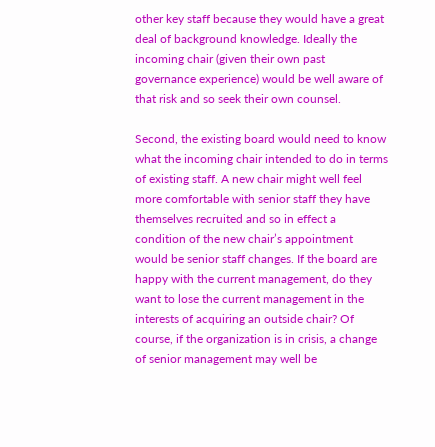other key staff because they would have a great deal of background knowledge. Ideally the incoming chair (given their own past governance experience) would be well aware of that risk and so seek their own counsel.

Second, the existing board would need to know what the incoming chair intended to do in terms of existing staff. A new chair might well feel more comfortable with senior staff they have themselves recruited and so in effect a condition of the new chair’s appointment would be senior staff changes. If the board are happy with the current management, do they want to lose the current management in the interests of acquiring an outside chair? Of course, if the organization is in crisis, a change of senior management may well be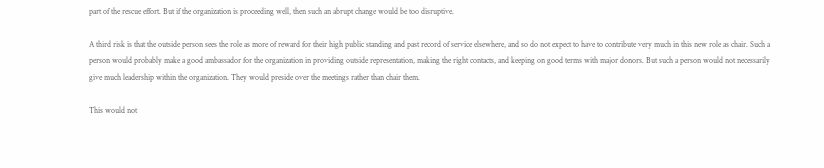part of the rescue effort. But if the organization is proceeding well, then such an abrupt change would be too disruptive.

A third risk is that the outside person sees the role as more of reward for their high public standing and past record of service elsewhere, and so do not expect to have to contribute very much in this new role as chair. Such a person would probably make a good ambassador for the organization in providing outside representation, making the right contacts, and keeping on good terms with major donors. But such a person would not necessarily give much leadership within the organization. They would preside over the meetings rather than chair them.

This would not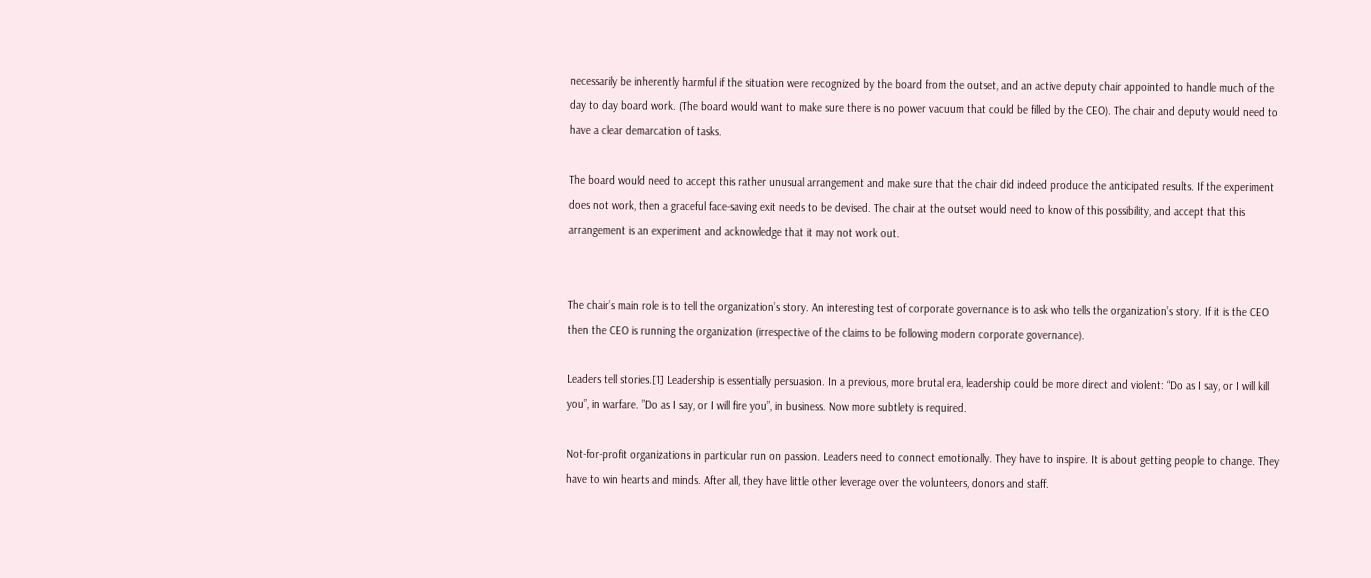necessarily be inherently harmful if the situation were recognized by the board from the outset, and an active deputy chair appointed to handle much of the day to day board work. (The board would want to make sure there is no power vacuum that could be filled by the CEO). The chair and deputy would need to have a clear demarcation of tasks.

The board would need to accept this rather unusual arrangement and make sure that the chair did indeed produce the anticipated results. If the experiment does not work, then a graceful face-saving exit needs to be devised. The chair at the outset would need to know of this possibility, and accept that this arrangement is an experiment and acknowledge that it may not work out.


The chair’s main role is to tell the organization’s story. An interesting test of corporate governance is to ask who tells the organization’s story. If it is the CEO then the CEO is running the organization (irrespective of the claims to be following modern corporate governance).

Leaders tell stories.[1] Leadership is essentially persuasion. In a previous, more brutal era, leadership could be more direct and violent: “Do as I say, or I will kill you”, in warfare. ”Do as I say, or I will fire you”, in business. Now more subtlety is required.

Not-for-profit organizations in particular run on passion. Leaders need to connect emotionally. They have to inspire. It is about getting people to change. They have to win hearts and minds. After all, they have little other leverage over the volunteers, donors and staff.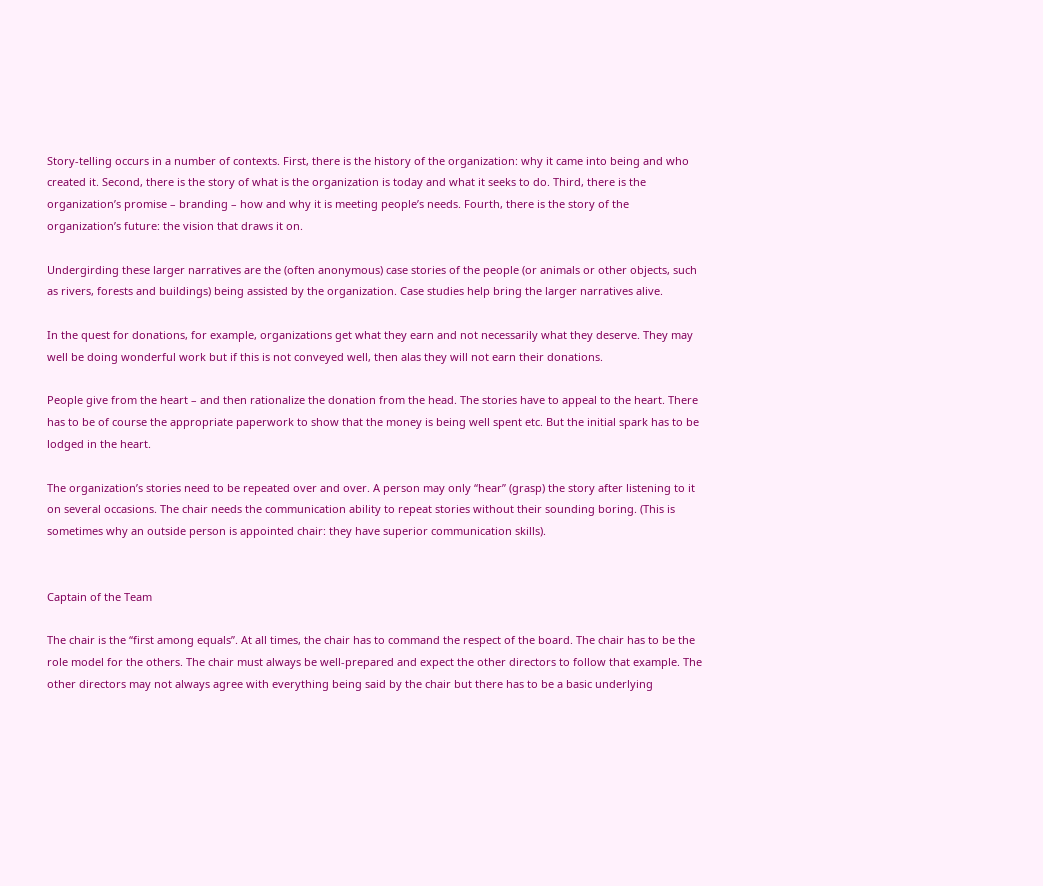Story-telling occurs in a number of contexts. First, there is the history of the organization: why it came into being and who created it. Second, there is the story of what is the organization is today and what it seeks to do. Third, there is the organization’s promise – branding – how and why it is meeting people’s needs. Fourth, there is the story of the organization’s future: the vision that draws it on.

Undergirding these larger narratives are the (often anonymous) case stories of the people (or animals or other objects, such as rivers, forests and buildings) being assisted by the organization. Case studies help bring the larger narratives alive.

In the quest for donations, for example, organizations get what they earn and not necessarily what they deserve. They may well be doing wonderful work but if this is not conveyed well, then alas they will not earn their donations.

People give from the heart – and then rationalize the donation from the head. The stories have to appeal to the heart. There has to be of course the appropriate paperwork to show that the money is being well spent etc. But the initial spark has to be lodged in the heart.

The organization’s stories need to be repeated over and over. A person may only “hear” (grasp) the story after listening to it on several occasions. The chair needs the communication ability to repeat stories without their sounding boring. (This is sometimes why an outside person is appointed chair: they have superior communication skills).


Captain of the Team

The chair is the “first among equals”. At all times, the chair has to command the respect of the board. The chair has to be the role model for the others. The chair must always be well-prepared and expect the other directors to follow that example. The other directors may not always agree with everything being said by the chair but there has to be a basic underlying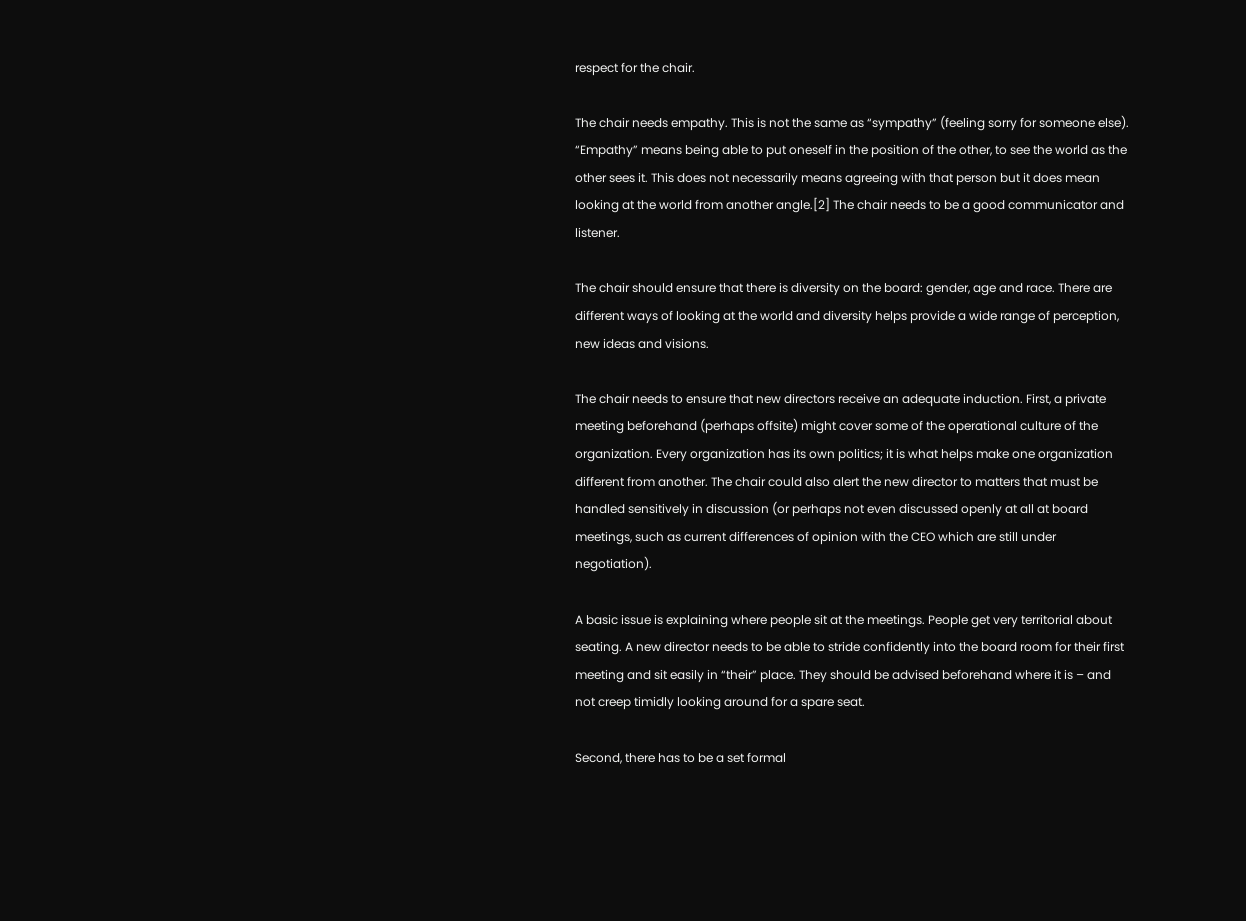respect for the chair.

The chair needs empathy. This is not the same as “sympathy” (feeling sorry for someone else). “Empathy” means being able to put oneself in the position of the other, to see the world as the other sees it. This does not necessarily means agreeing with that person but it does mean looking at the world from another angle.[2] The chair needs to be a good communicator and listener.

The chair should ensure that there is diversity on the board: gender, age and race. There are different ways of looking at the world and diversity helps provide a wide range of perception, new ideas and visions.

The chair needs to ensure that new directors receive an adequate induction. First, a private meeting beforehand (perhaps offsite) might cover some of the operational culture of the organization. Every organization has its own politics; it is what helps make one organization different from another. The chair could also alert the new director to matters that must be handled sensitively in discussion (or perhaps not even discussed openly at all at board meetings, such as current differences of opinion with the CEO which are still under negotiation).

A basic issue is explaining where people sit at the meetings. People get very territorial about seating. A new director needs to be able to stride confidently into the board room for their first meeting and sit easily in “their” place. They should be advised beforehand where it is – and not creep timidly looking around for a spare seat.

Second, there has to be a set formal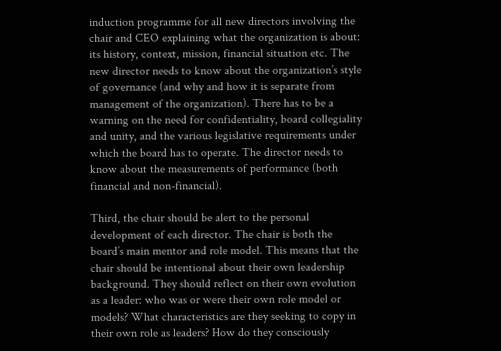induction programme for all new directors involving the chair and CEO explaining what the organization is about: its history, context, mission, financial situation etc. The new director needs to know about the organization’s style of governance (and why and how it is separate from management of the organization). There has to be a warning on the need for confidentiality, board collegiality and unity, and the various legislative requirements under which the board has to operate. The director needs to know about the measurements of performance (both financial and non-financial).

Third, the chair should be alert to the personal development of each director. The chair is both the board’s main mentor and role model. This means that the chair should be intentional about their own leadership background. They should reflect on their own evolution as a leader: who was or were their own role model or models? What characteristics are they seeking to copy in their own role as leaders? How do they consciously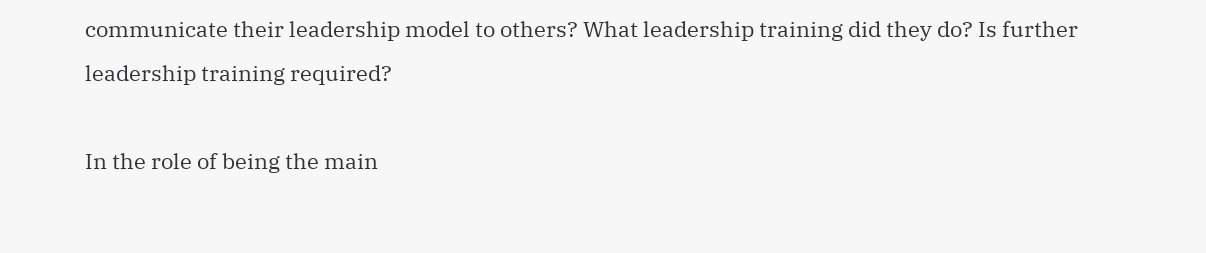communicate their leadership model to others? What leadership training did they do? Is further leadership training required?

In the role of being the main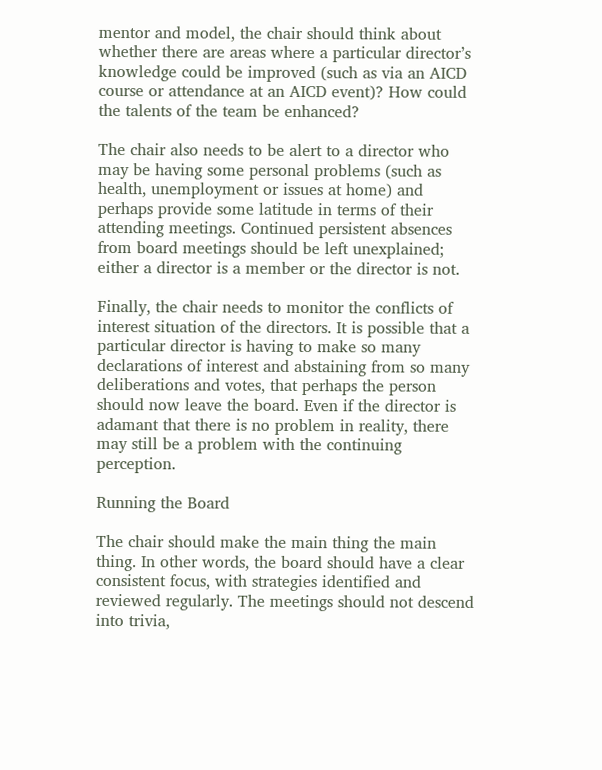mentor and model, the chair should think about whether there are areas where a particular director’s knowledge could be improved (such as via an AICD course or attendance at an AICD event)? How could the talents of the team be enhanced?

The chair also needs to be alert to a director who may be having some personal problems (such as health, unemployment or issues at home) and perhaps provide some latitude in terms of their attending meetings. Continued persistent absences from board meetings should be left unexplained; either a director is a member or the director is not.

Finally, the chair needs to monitor the conflicts of interest situation of the directors. It is possible that a particular director is having to make so many declarations of interest and abstaining from so many deliberations and votes, that perhaps the person should now leave the board. Even if the director is adamant that there is no problem in reality, there may still be a problem with the continuing perception.

Running the Board

The chair should make the main thing the main thing. In other words, the board should have a clear consistent focus, with strategies identified and reviewed regularly. The meetings should not descend into trivia,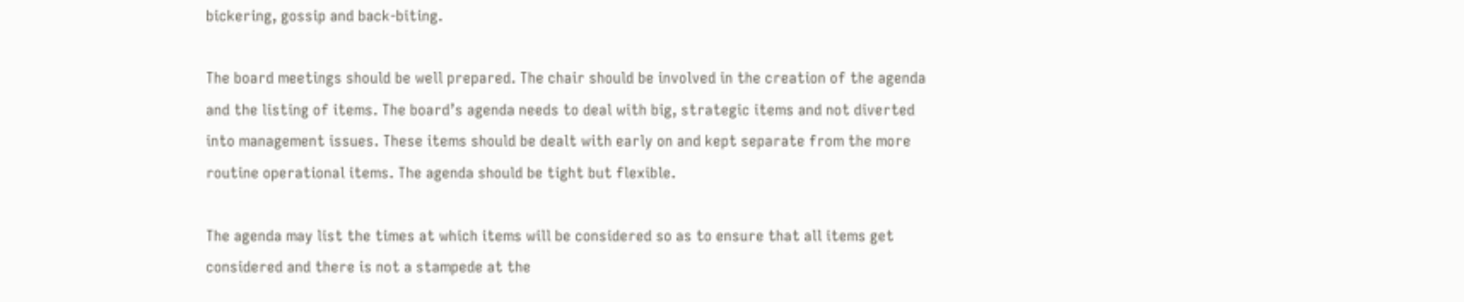bickering, gossip and back-biting.

The board meetings should be well prepared. The chair should be involved in the creation of the agenda and the listing of items. The board’s agenda needs to deal with big, strategic items and not diverted into management issues. These items should be dealt with early on and kept separate from the more routine operational items. The agenda should be tight but flexible.

The agenda may list the times at which items will be considered so as to ensure that all items get considered and there is not a stampede at the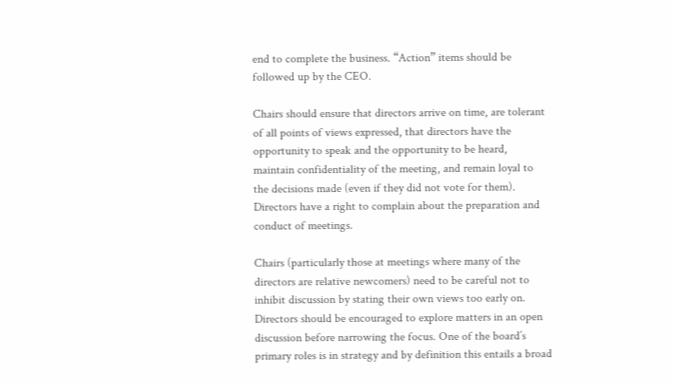end to complete the business. “Action” items should be followed up by the CEO.

Chairs should ensure that directors arrive on time, are tolerant of all points of views expressed, that directors have the opportunity to speak and the opportunity to be heard, maintain confidentiality of the meeting, and remain loyal to the decisions made (even if they did not vote for them). Directors have a right to complain about the preparation and conduct of meetings.

Chairs (particularly those at meetings where many of the directors are relative newcomers) need to be careful not to inhibit discussion by stating their own views too early on. Directors should be encouraged to explore matters in an open discussion before narrowing the focus. One of the board’s primary roles is in strategy and by definition this entails a broad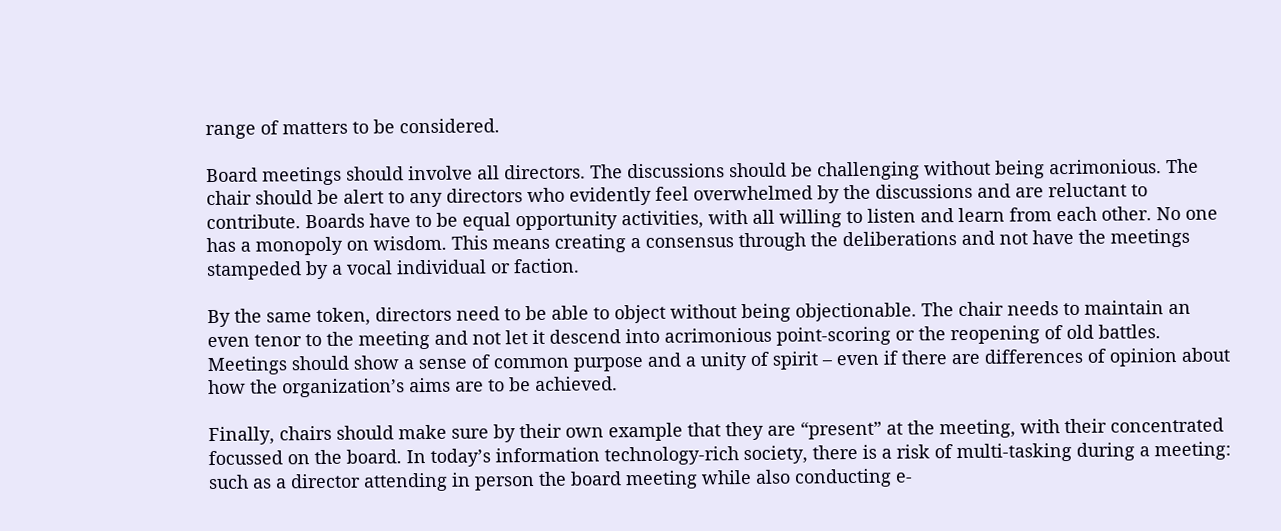range of matters to be considered.

Board meetings should involve all directors. The discussions should be challenging without being acrimonious. The chair should be alert to any directors who evidently feel overwhelmed by the discussions and are reluctant to contribute. Boards have to be equal opportunity activities, with all willing to listen and learn from each other. No one has a monopoly on wisdom. This means creating a consensus through the deliberations and not have the meetings stampeded by a vocal individual or faction.

By the same token, directors need to be able to object without being objectionable. The chair needs to maintain an even tenor to the meeting and not let it descend into acrimonious point-scoring or the reopening of old battles. Meetings should show a sense of common purpose and a unity of spirit – even if there are differences of opinion about how the organization’s aims are to be achieved.

Finally, chairs should make sure by their own example that they are “present” at the meeting, with their concentrated focussed on the board. In today’s information technology-rich society, there is a risk of multi-tasking during a meeting: such as a director attending in person the board meeting while also conducting e-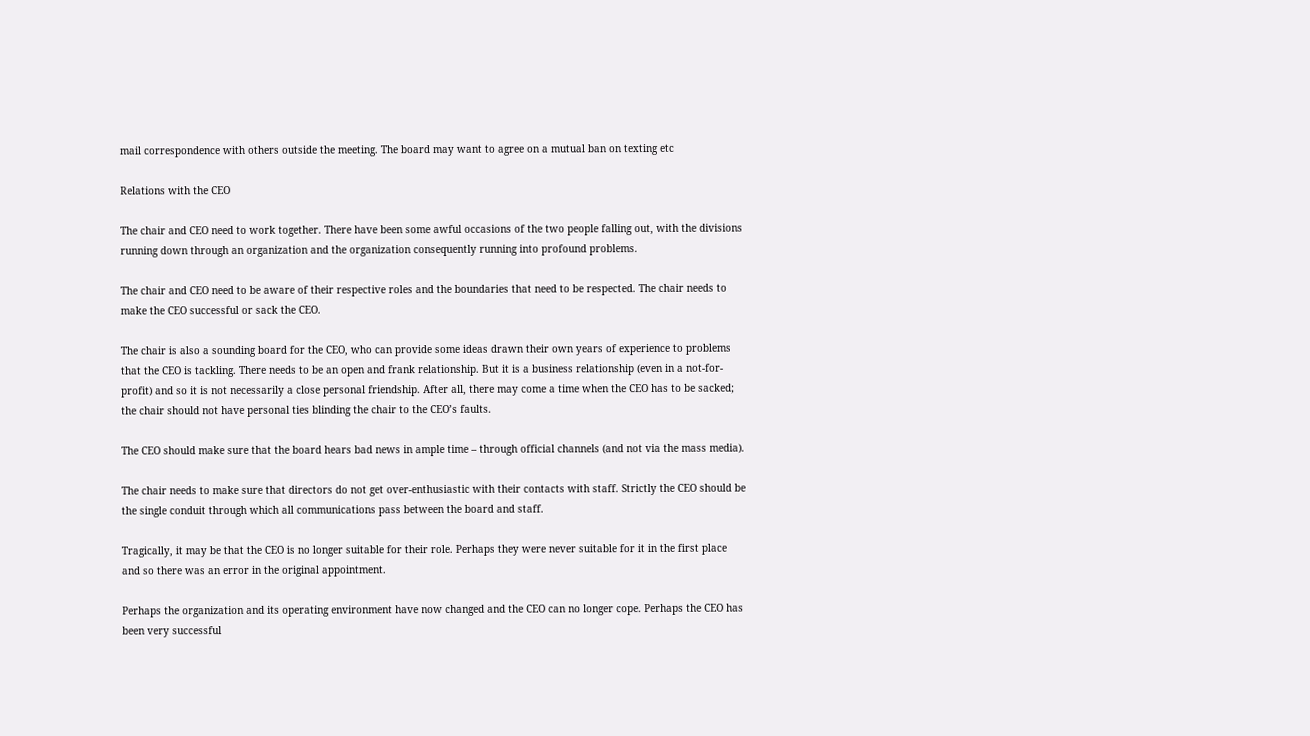mail correspondence with others outside the meeting. The board may want to agree on a mutual ban on texting etc

Relations with the CEO

The chair and CEO need to work together. There have been some awful occasions of the two people falling out, with the divisions running down through an organization and the organization consequently running into profound problems.

The chair and CEO need to be aware of their respective roles and the boundaries that need to be respected. The chair needs to make the CEO successful or sack the CEO.

The chair is also a sounding board for the CEO, who can provide some ideas drawn their own years of experience to problems that the CEO is tackling. There needs to be an open and frank relationship. But it is a business relationship (even in a not-for-profit) and so it is not necessarily a close personal friendship. After all, there may come a time when the CEO has to be sacked; the chair should not have personal ties blinding the chair to the CEO’s faults.

The CEO should make sure that the board hears bad news in ample time – through official channels (and not via the mass media).

The chair needs to make sure that directors do not get over-enthusiastic with their contacts with staff. Strictly the CEO should be the single conduit through which all communications pass between the board and staff.

Tragically, it may be that the CEO is no longer suitable for their role. Perhaps they were never suitable for it in the first place and so there was an error in the original appointment.

Perhaps the organization and its operating environment have now changed and the CEO can no longer cope. Perhaps the CEO has been very successful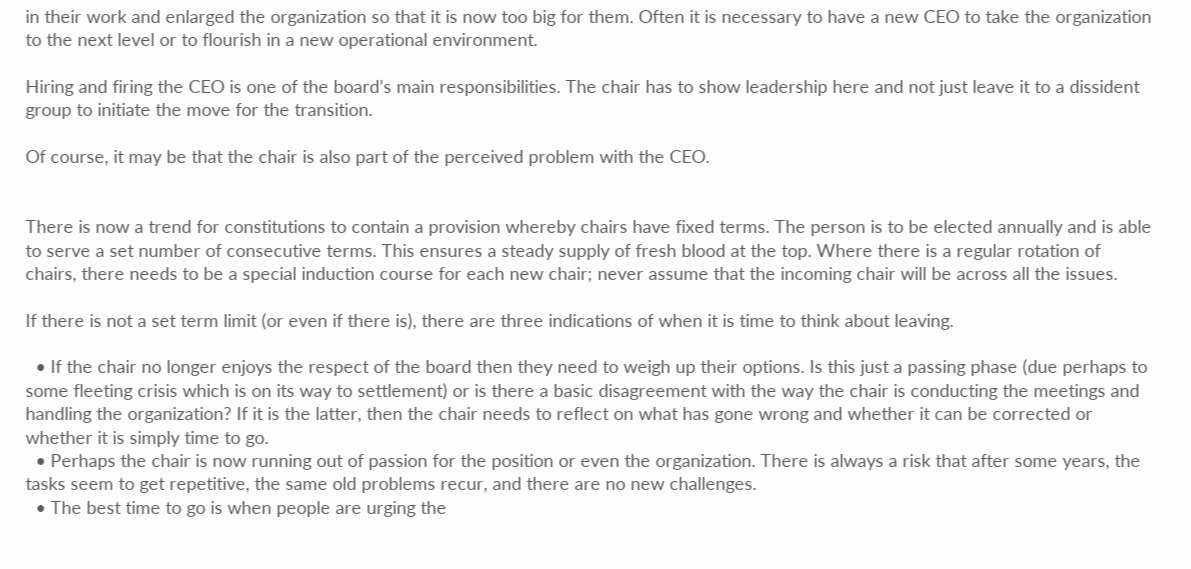in their work and enlarged the organization so that it is now too big for them. Often it is necessary to have a new CEO to take the organization to the next level or to flourish in a new operational environment.

Hiring and firing the CEO is one of the board’s main responsibilities. The chair has to show leadership here and not just leave it to a dissident group to initiate the move for the transition.

Of course, it may be that the chair is also part of the perceived problem with the CEO.


There is now a trend for constitutions to contain a provision whereby chairs have fixed terms. The person is to be elected annually and is able to serve a set number of consecutive terms. This ensures a steady supply of fresh blood at the top. Where there is a regular rotation of chairs, there needs to be a special induction course for each new chair; never assume that the incoming chair will be across all the issues.

If there is not a set term limit (or even if there is), there are three indications of when it is time to think about leaving.

  • If the chair no longer enjoys the respect of the board then they need to weigh up their options. Is this just a passing phase (due perhaps to some fleeting crisis which is on its way to settlement) or is there a basic disagreement with the way the chair is conducting the meetings and handling the organization? If it is the latter, then the chair needs to reflect on what has gone wrong and whether it can be corrected or whether it is simply time to go.
  • Perhaps the chair is now running out of passion for the position or even the organization. There is always a risk that after some years, the tasks seem to get repetitive, the same old problems recur, and there are no new challenges.
  • The best time to go is when people are urging the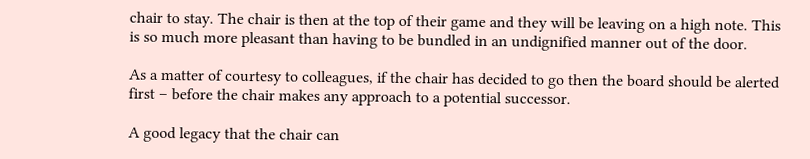chair to stay. The chair is then at the top of their game and they will be leaving on a high note. This is so much more pleasant than having to be bundled in an undignified manner out of the door.

As a matter of courtesy to colleagues, if the chair has decided to go then the board should be alerted first – before the chair makes any approach to a potential successor.

A good legacy that the chair can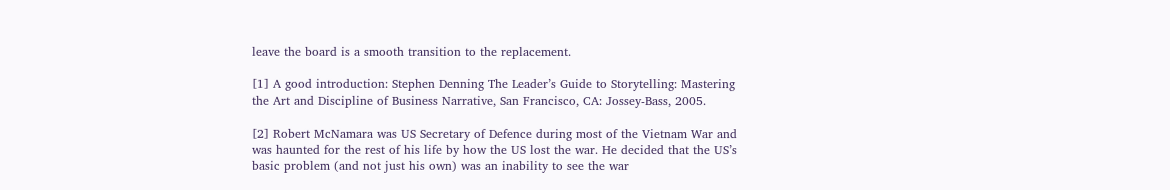leave the board is a smooth transition to the replacement.

[1] A good introduction: Stephen Denning The Leader’s Guide to Storytelling: Mastering the Art and Discipline of Business Narrative, San Francisco, CA: Jossey-Bass, 2005.

[2] Robert McNamara was US Secretary of Defence during most of the Vietnam War and was haunted for the rest of his life by how the US lost the war. He decided that the US’s basic problem (and not just his own) was an inability to see the war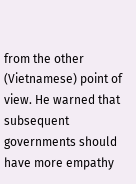from the other (Vietnamese) point of view. He warned that subsequent governments should have more empathy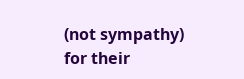(not sympathy) for their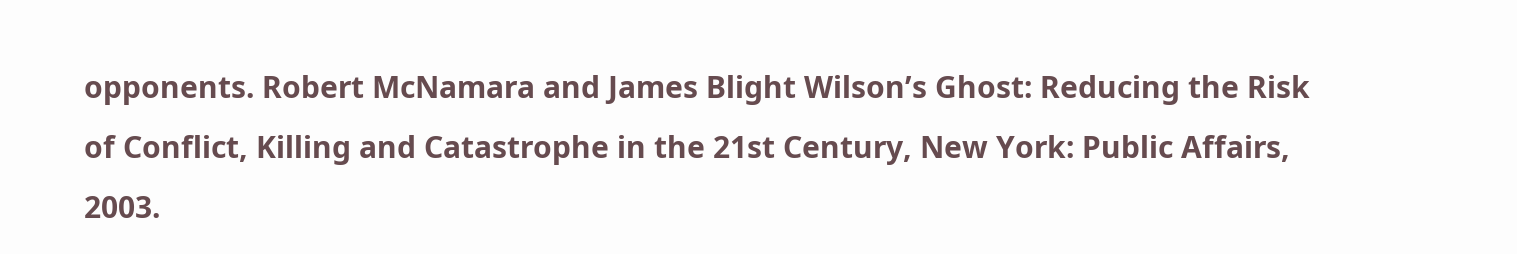opponents. Robert McNamara and James Blight Wilson’s Ghost: Reducing the Risk of Conflict, Killing and Catastrophe in the 21st Century, New York: Public Affairs, 2003.